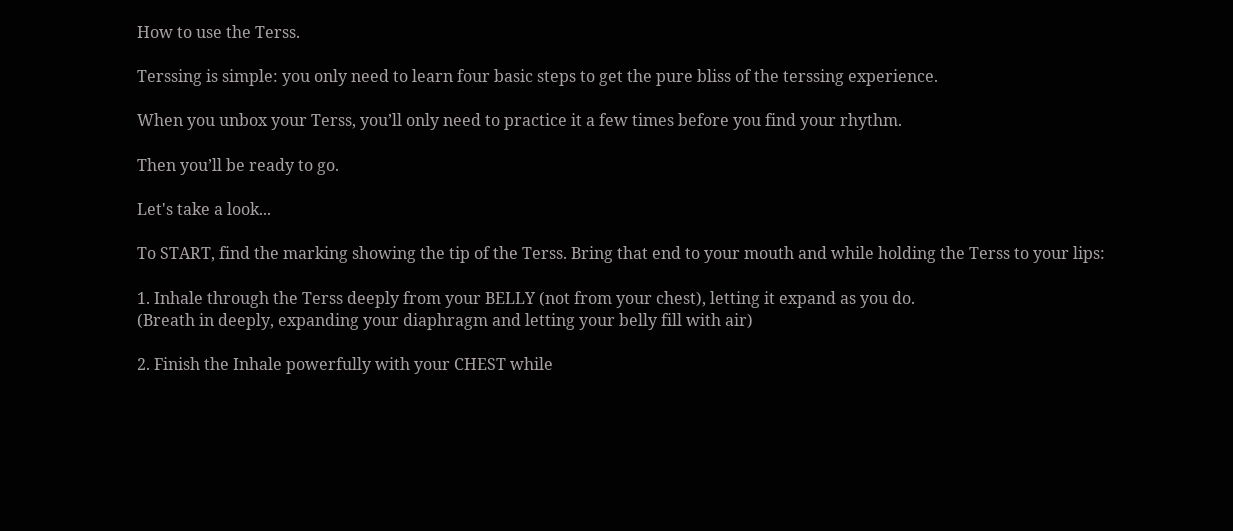How to use the Terss.

Terssing is simple: you only need to learn four basic steps to get the pure bliss of the terssing experience.

When you unbox your Terss, you’ll only need to practice it a few times before you find your rhythm.

Then you’ll be ready to go.

Let's take a look...

To START, find the marking showing the tip of the Terss. Bring that end to your mouth and while holding the Terss to your lips:

1. Inhale through the Terss deeply from your BELLY (not from your chest), letting it expand as you do.
(Breath in deeply, expanding your diaphragm and letting your belly fill with air)

2. Finish the Inhale powerfully with your CHEST while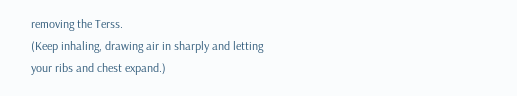removing the Terss.
(Keep inhaling, drawing air in sharply and letting your ribs and chest expand.)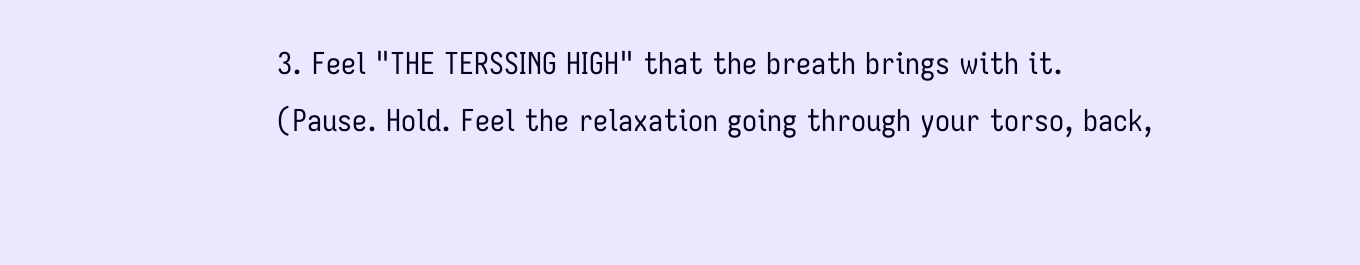3. Feel "THE TERSSING HIGH" that the breath brings with it.
(Pause. Hold. Feel the relaxation going through your torso, back,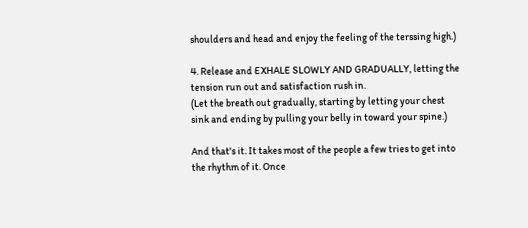shoulders and head and enjoy the feeling of the terssing high.)

4. Release and EXHALE SLOWLY AND GRADUALLY, letting the tension run out and satisfaction rush in.
(Let the breath out gradually, starting by letting your chest sink and ending by pulling your belly in toward your spine.)

And that's it. It takes most of the people a few tries to get into the rhythm of it. Once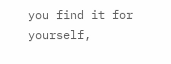you find it for yourself,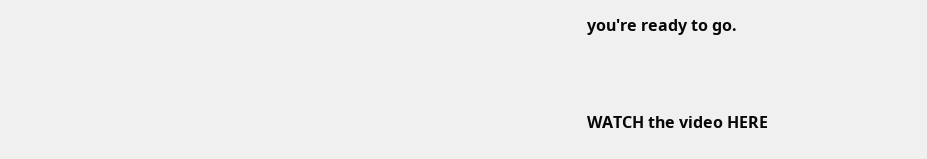you're ready to go.


WATCH the video HERE